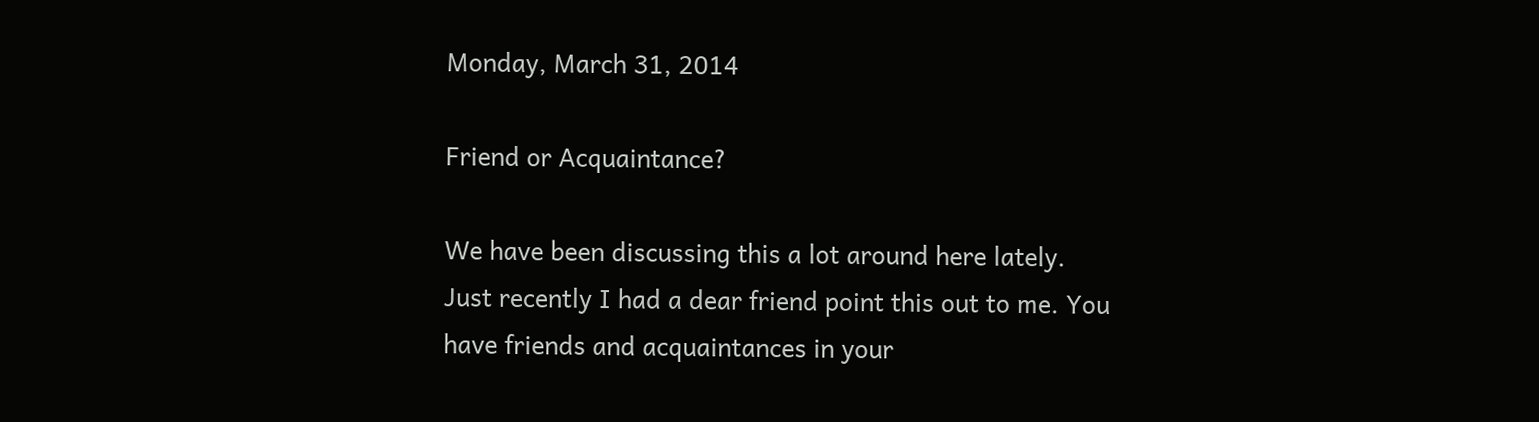Monday, March 31, 2014

Friend or Acquaintance?

We have been discussing this a lot around here lately. Just recently I had a dear friend point this out to me. You have friends and acquaintances in your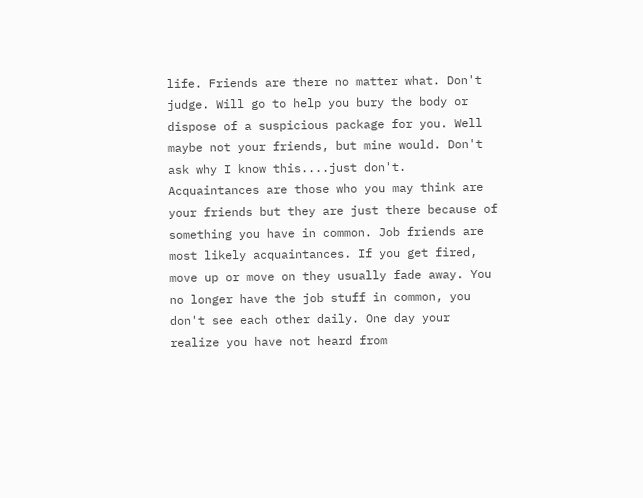life. Friends are there no matter what. Don't judge. Will go to help you bury the body or dispose of a suspicious package for you. Well maybe not your friends, but mine would. Don't ask why I know this....just don't. Acquaintances are those who you may think are your friends but they are just there because of something you have in common. Job friends are most likely acquaintances. If you get fired, move up or move on they usually fade away. You no longer have the job stuff in common, you don't see each other daily. One day your realize you have not heard from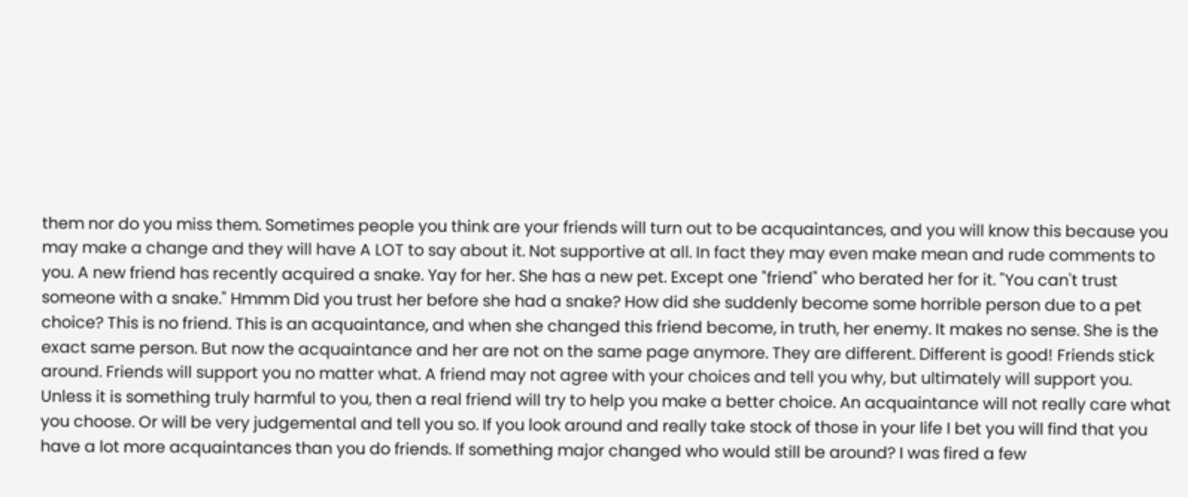them nor do you miss them. Sometimes people you think are your friends will turn out to be acquaintances, and you will know this because you may make a change and they will have A LOT to say about it. Not supportive at all. In fact they may even make mean and rude comments to you. A new friend has recently acquired a snake. Yay for her. She has a new pet. Except one "friend" who berated her for it. "You can't trust someone with a snake." Hmmm Did you trust her before she had a snake? How did she suddenly become some horrible person due to a pet choice? This is no friend. This is an acquaintance, and when she changed this friend become, in truth, her enemy. It makes no sense. She is the exact same person. But now the acquaintance and her are not on the same page anymore. They are different. Different is good! Friends stick around. Friends will support you no matter what. A friend may not agree with your choices and tell you why, but ultimately will support you. Unless it is something truly harmful to you, then a real friend will try to help you make a better choice. An acquaintance will not really care what you choose. Or will be very judgemental and tell you so. If you look around and really take stock of those in your life I bet you will find that you have a lot more acquaintances than you do friends. If something major changed who would still be around? I was fired a few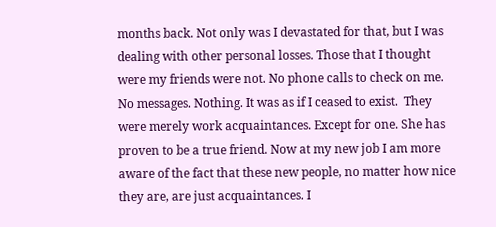months back. Not only was I devastated for that, but I was dealing with other personal losses. Those that I thought were my friends were not. No phone calls to check on me. No messages. Nothing. It was as if I ceased to exist.  They were merely work acquaintances. Except for one. She has proven to be a true friend. Now at my new job I am more aware of the fact that these new people, no matter how nice they are, are just acquaintances. I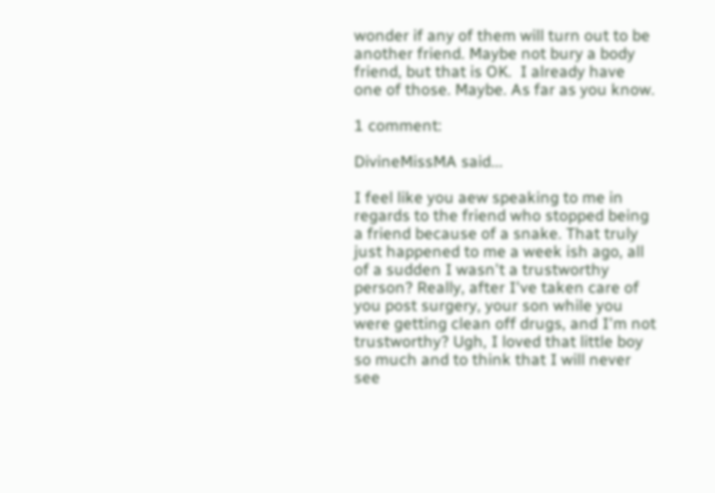wonder if any of them will turn out to be another friend. Maybe not bury a body friend, but that is OK.  I already have one of those. Maybe. As far as you know.

1 comment:

DivineMissMA said...

I feel like you aew speaking to me in regards to the friend who stopped being a friend because of a snake. That truly just happened to me a week ish ago, all of a sudden I wasn't a trustworthy person? Really, after I've taken care of you post surgery, your son while you were getting clean off drugs, and I'm not trustworthy? Ugh, I loved that little boy so much and to think that I will never see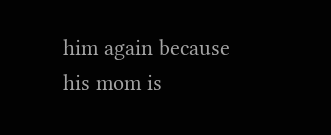him again because his mom is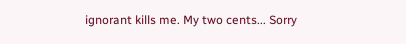ignorant kills me. My two cents... Sorry